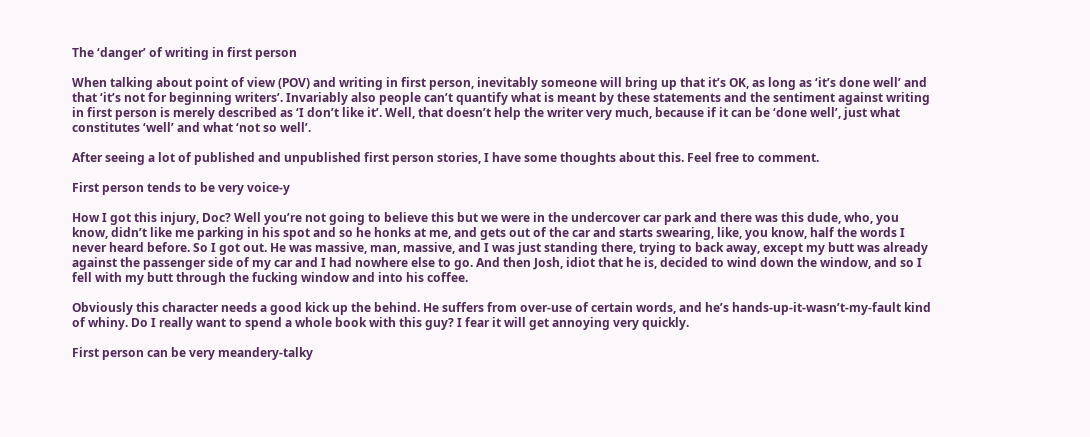The ‘danger’ of writing in first person

When talking about point of view (POV) and writing in first person, inevitably someone will bring up that it’s OK, as long as ‘it’s done well’ and that ‘it’s not for beginning writers’. Invariably also people can’t quantify what is meant by these statements and the sentiment against writing in first person is merely described as ‘I don’t like it’. Well, that doesn’t help the writer very much, because if it can be ‘done well’, just what constitutes ‘well’ and what ‘not so well’.

After seeing a lot of published and unpublished first person stories, I have some thoughts about this. Feel free to comment.

First person tends to be very voice-y

How I got this injury, Doc? Well you’re not going to believe this but we were in the undercover car park and there was this dude, who, you know, didn’t like me parking in his spot and so he honks at me, and gets out of the car and starts swearing, like, you know, half the words I never heard before. So I got out. He was massive, man, massive, and I was just standing there, trying to back away, except my butt was already against the passenger side of my car and I had nowhere else to go. And then Josh, idiot that he is, decided to wind down the window, and so I fell with my butt through the fucking window and into his coffee.

Obviously this character needs a good kick up the behind. He suffers from over-use of certain words, and he’s hands-up-it-wasn’t-my-fault kind of whiny. Do I really want to spend a whole book with this guy? I fear it will get annoying very quickly.

First person can be very meandery-talky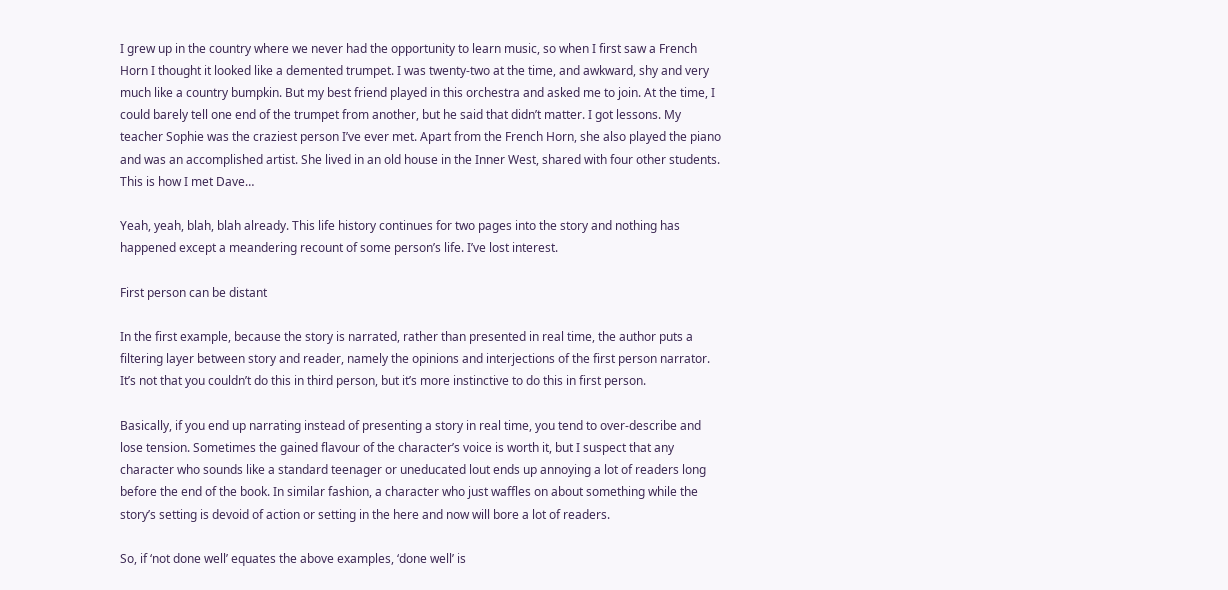I grew up in the country where we never had the opportunity to learn music, so when I first saw a French Horn I thought it looked like a demented trumpet. I was twenty-two at the time, and awkward, shy and very much like a country bumpkin. But my best friend played in this orchestra and asked me to join. At the time, I could barely tell one end of the trumpet from another, but he said that didn’t matter. I got lessons. My teacher Sophie was the craziest person I’ve ever met. Apart from the French Horn, she also played the piano and was an accomplished artist. She lived in an old house in the Inner West, shared with four other students. This is how I met Dave…

Yeah, yeah, blah, blah already. This life history continues for two pages into the story and nothing has happened except a meandering recount of some person’s life. I’ve lost interest.

First person can be distant

In the first example, because the story is narrated, rather than presented in real time, the author puts a filtering layer between story and reader, namely the opinions and interjections of the first person narrator. It’s not that you couldn’t do this in third person, but it’s more instinctive to do this in first person.

Basically, if you end up narrating instead of presenting a story in real time, you tend to over-describe and lose tension. Sometimes the gained flavour of the character’s voice is worth it, but I suspect that any character who sounds like a standard teenager or uneducated lout ends up annoying a lot of readers long before the end of the book. In similar fashion, a character who just waffles on about something while the story’s setting is devoid of action or setting in the here and now will bore a lot of readers.

So, if ‘not done well’ equates the above examples, ‘done well’ is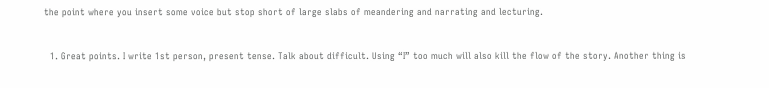the point where you insert some voice but stop short of large slabs of meandering and narrating and lecturing.


  1. Great points. I write 1st person, present tense. Talk about difficult. Using “I” too much will also kill the flow of the story. Another thing is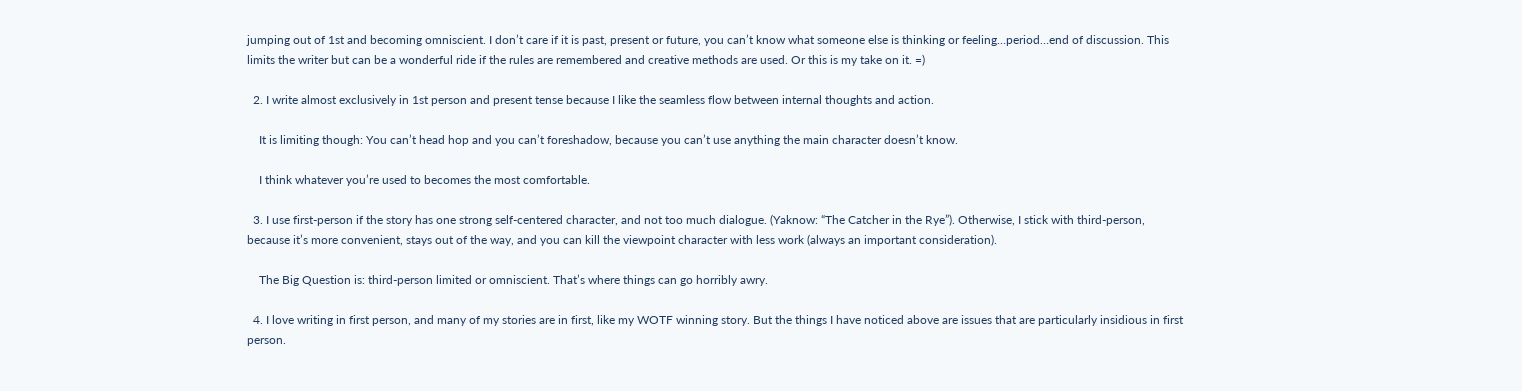jumping out of 1st and becoming omniscient. I don’t care if it is past, present or future, you can’t know what someone else is thinking or feeling…period…end of discussion. This limits the writer but can be a wonderful ride if the rules are remembered and creative methods are used. Or this is my take on it. =)

  2. I write almost exclusively in 1st person and present tense because I like the seamless flow between internal thoughts and action.

    It is limiting though: You can’t head hop and you can’t foreshadow, because you can’t use anything the main character doesn’t know.

    I think whatever you’re used to becomes the most comfortable.

  3. I use first-person if the story has one strong self-centered character, and not too much dialogue. (Yaknow: “The Catcher in the Rye”). Otherwise, I stick with third-person, because it’s more convenient, stays out of the way, and you can kill the viewpoint character with less work (always an important consideration).

    The Big Question is: third-person limited or omniscient. That’s where things can go horribly awry.

  4. I love writing in first person, and many of my stories are in first, like my WOTF winning story. But the things I have noticed above are issues that are particularly insidious in first person.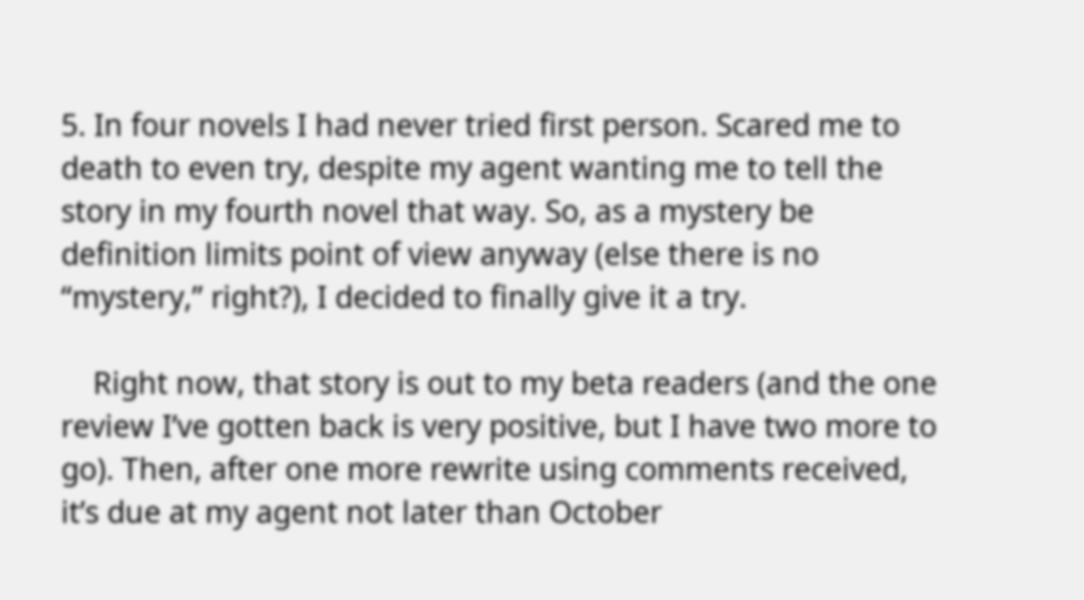5. In four novels I had never tried first person. Scared me to death to even try, despite my agent wanting me to tell the story in my fourth novel that way. So, as a mystery be definition limits point of view anyway (else there is no “mystery,” right?), I decided to finally give it a try.

    Right now, that story is out to my beta readers (and the one review I’ve gotten back is very positive, but I have two more to go). Then, after one more rewrite using comments received, it’s due at my agent not later than October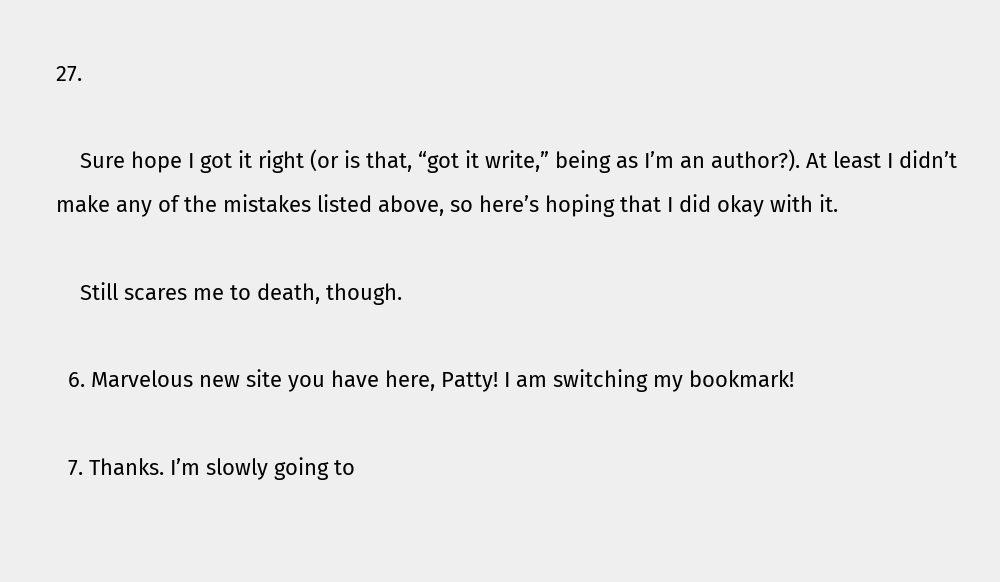27.

    Sure hope I got it right (or is that, “got it write,” being as I’m an author?). At least I didn’t make any of the mistakes listed above, so here’s hoping that I did okay with it.

    Still scares me to death, though.

  6. Marvelous new site you have here, Patty! I am switching my bookmark!

  7. Thanks. I’m slowly going to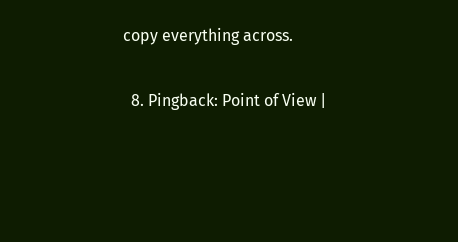copy everything across.

  8. Pingback: Point of View |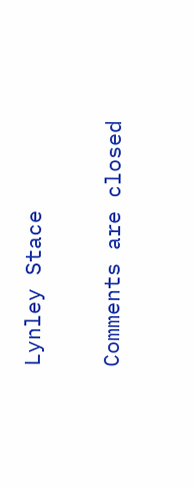Lynley Stace

Comments are closed